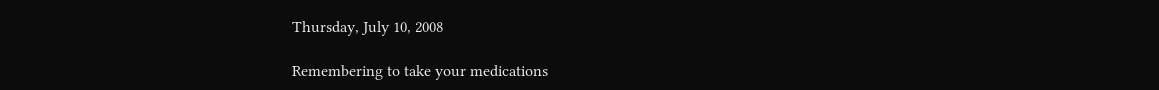Thursday, July 10, 2008

Remembering to take your medications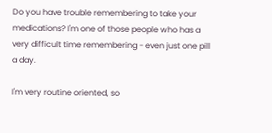Do you have trouble remembering to take your medications? I'm one of those people who has a very difficult time remembering - even just one pill a day.

I'm very routine oriented, so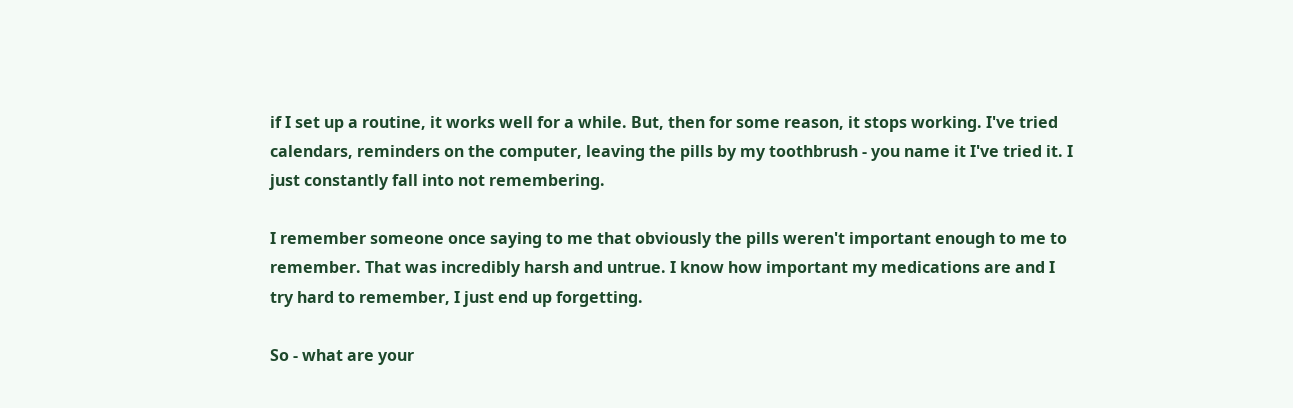if I set up a routine, it works well for a while. But, then for some reason, it stops working. I've tried calendars, reminders on the computer, leaving the pills by my toothbrush - you name it I've tried it. I just constantly fall into not remembering.

I remember someone once saying to me that obviously the pills weren't important enough to me to remember. That was incredibly harsh and untrue. I know how important my medications are and I try hard to remember, I just end up forgetting.

So - what are your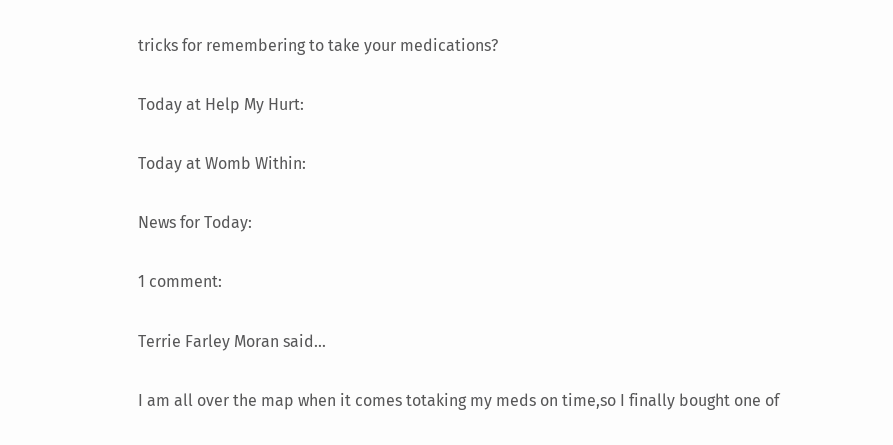tricks for remembering to take your medications?

Today at Help My Hurt:

Today at Womb Within:

News for Today:

1 comment:

Terrie Farley Moran said...

I am all over the map when it comes totaking my meds on time,so I finally bought one of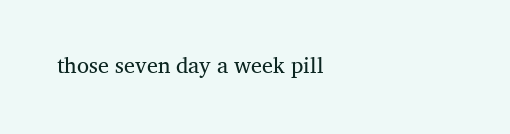those seven day a week pill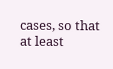cases, so that at least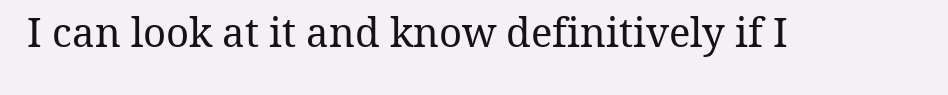I can look at it and know definitively if I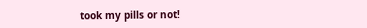took my pills or not!